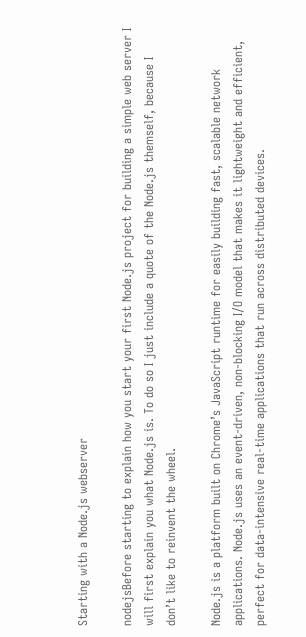Starting with a Node.js webserver

nodejsBefore starting to explain how you start your first Node.js project for building a simple web server I will first explain you what Node.js is. To do so I just include a quote of the Node.js themself, because I don’t like to reinvent the wheel.

Node.js is a platform built on Chrome’s JavaScript runtime for easily building fast, scalable network applications. Node.js uses an event-driven, non-blocking I/O model that makes it lightweight and efficient, perfect for data-intensive real-time applications that run across distributed devices.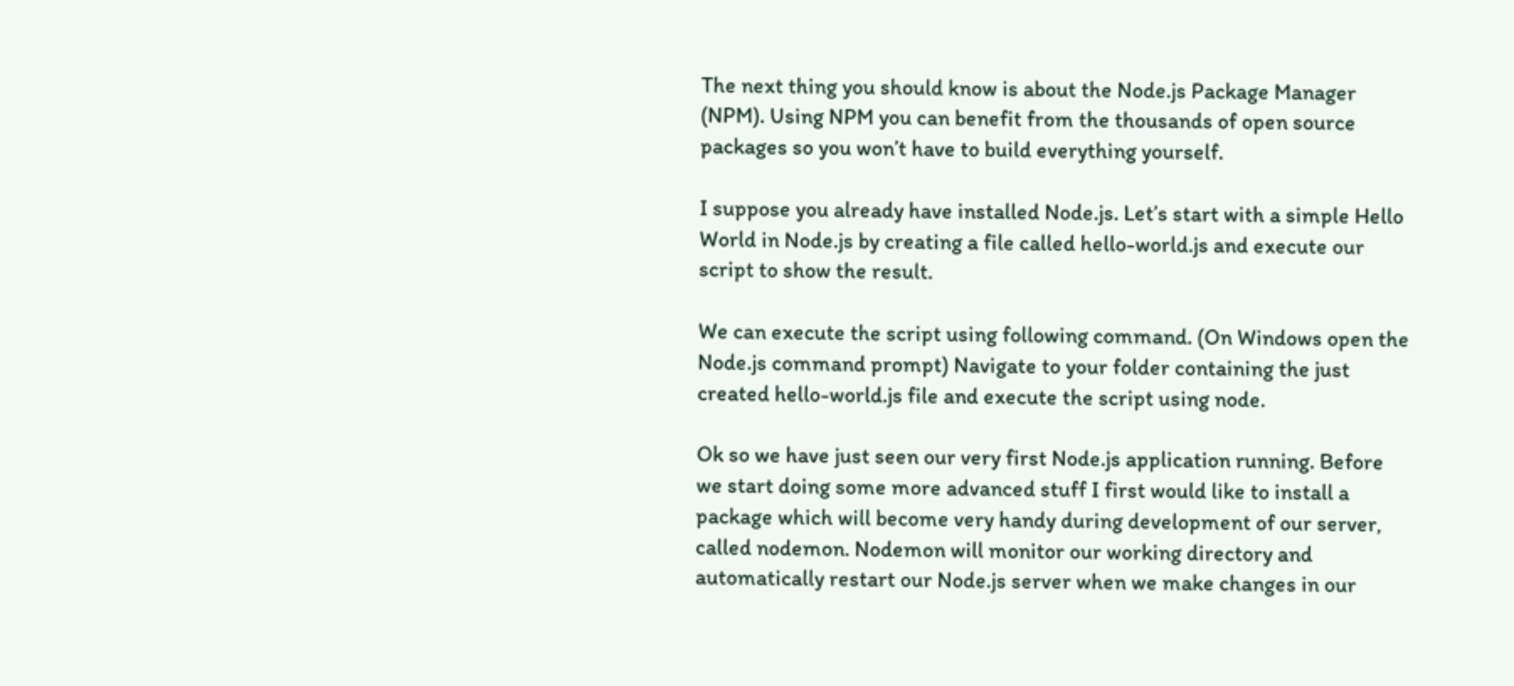The next thing you should know is about the Node.js Package Manager (NPM). Using NPM you can benefit from the thousands of open source packages so you won’t have to build everything yourself.

I suppose you already have installed Node.js. Let’s start with a simple Hello World in Node.js by creating a file called hello-world.js and execute our script to show the result.

We can execute the script using following command. (On Windows open the Node.js command prompt) Navigate to your folder containing the just created hello-world.js file and execute the script using node.

Ok so we have just seen our very first Node.js application running. Before we start doing some more advanced stuff I first would like to install a package which will become very handy during development of our server, called nodemon. Nodemon will monitor our working directory and automatically restart our Node.js server when we make changes in our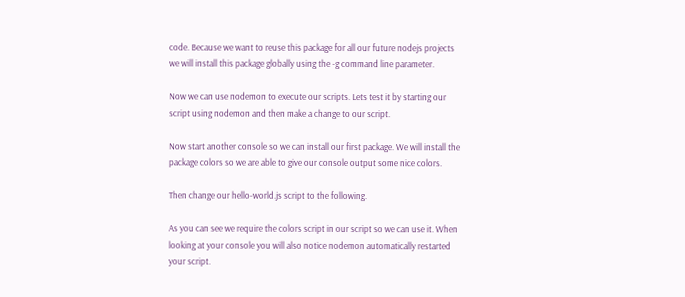code. Because we want to reuse this package for all our future nodejs projects we will install this package globally using the -g command line parameter.

Now we can use nodemon to execute our scripts. Lets test it by starting our script using nodemon and then make a change to our script.

Now start another console so we can install our first package. We will install the package colors so we are able to give our console output some nice colors.

Then change our hello-world.js script to the following.

As you can see we require the colors script in our script so we can use it. When looking at your console you will also notice nodemon automatically restarted your script.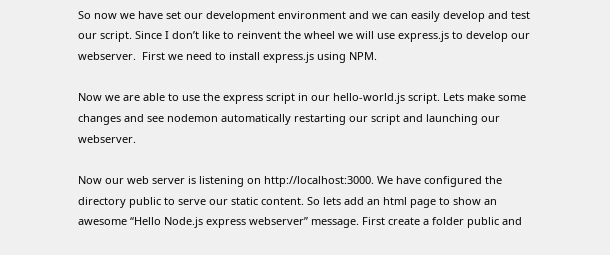So now we have set our development environment and we can easily develop and test our script. Since I don’t like to reinvent the wheel we will use express.js to develop our webserver.  First we need to install express.js using NPM.

Now we are able to use the express script in our hello-world.js script. Lets make some changes and see nodemon automatically restarting our script and launching our webserver.

Now our web server is listening on http://localhost:3000. We have configured the directory public to serve our static content. So lets add an html page to show an awesome “Hello Node.js express webserver” message. First create a folder public and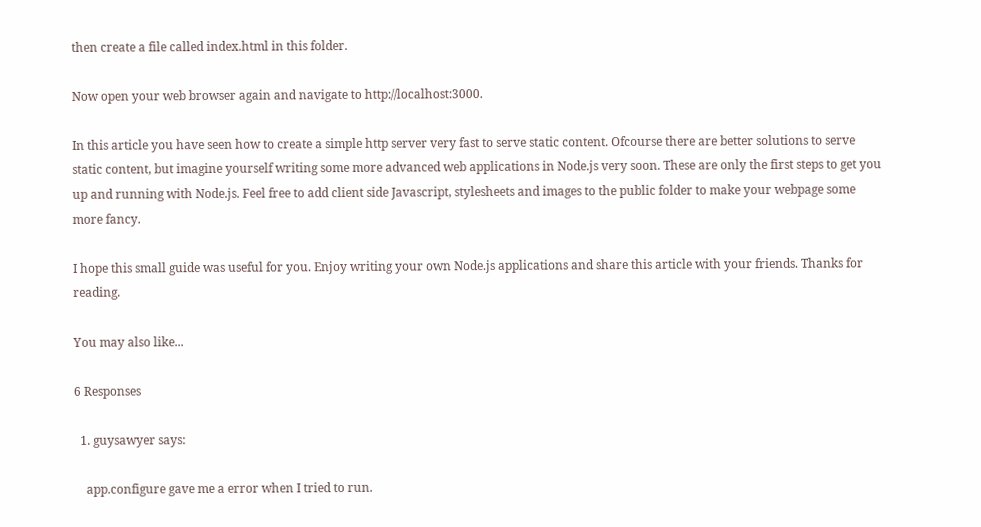then create a file called index.html in this folder.

Now open your web browser again and navigate to http://localhost:3000.

In this article you have seen how to create a simple http server very fast to serve static content. Ofcourse there are better solutions to serve static content, but imagine yourself writing some more advanced web applications in Node.js very soon. These are only the first steps to get you up and running with Node.js. Feel free to add client side Javascript, stylesheets and images to the public folder to make your webpage some more fancy.

I hope this small guide was useful for you. Enjoy writing your own Node.js applications and share this article with your friends. Thanks for reading.

You may also like...

6 Responses

  1. guysawyer says:

    app.configure gave me a error when I tried to run.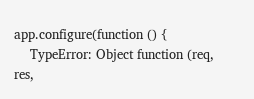app.configure(function () {
    TypeError: Object function (req, res,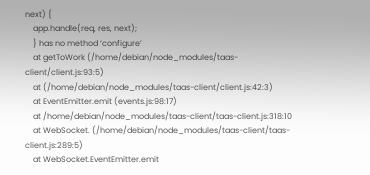next) {
    app.handle(req, res, next);
    } has no method ‘configure’
    at getToWork (/home/debian/node_modules/taas-client/client.js:93:5)
    at (/home/debian/node_modules/taas-client/client.js:42:3)
    at EventEmitter.emit (events.js:98:17)
    at /home/debian/node_modules/taas-client/taas-client.js:318:10
    at WebSocket. (/home/debian/node_modules/taas-client/taas-client.js:289:5)
    at WebSocket.EventEmitter.emit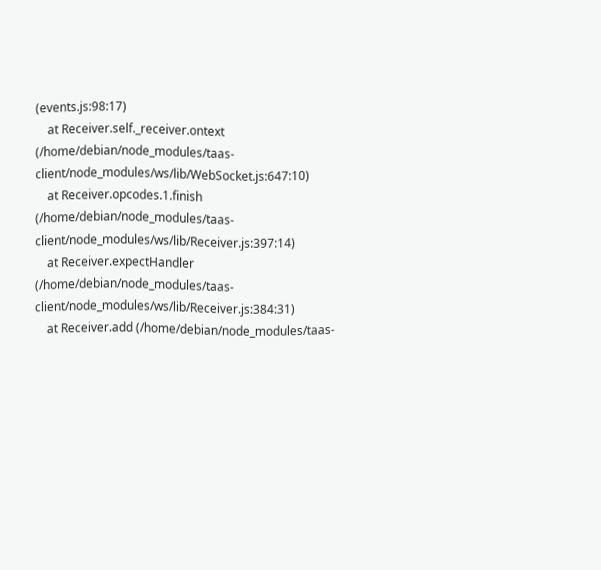(events.js:98:17)
    at Receiver.self._receiver.ontext (/home/debian/node_modules/taas-client/node_modules/ws/lib/WebSocket.js:647:10)
    at Receiver.opcodes.1.finish (/home/debian/node_modules/taas-client/node_modules/ws/lib/Receiver.js:397:14)
    at Receiver.expectHandler (/home/debian/node_modules/taas-client/node_modules/ws/lib/Receiver.js:384:31)
    at Receiver.add (/home/debian/node_modules/taas-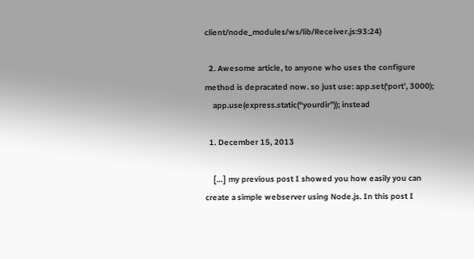client/node_modules/ws/lib/Receiver.js:93:24)

  2. Awesome article, to anyone who uses the configure method is depracated now. so just use: app.set(‘port’, 3000);
    app.use(express.static(“yourdir”)); instead

  1. December 15, 2013

    […] my previous post I showed you how easily you can create a simple webserver using Node.js. In this post I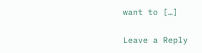want to […]

Leave a Reply